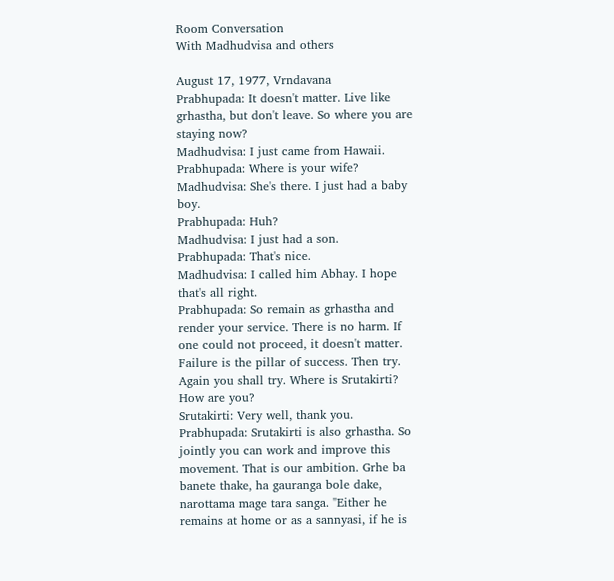Room Conversation
With Madhudvisa and others

August 17, 1977, Vrndavana
Prabhupada: It doesn't matter. Live like grhastha, but don't leave. So where you are staying now?
Madhudvisa: I just came from Hawaii.
Prabhupada: Where is your wife?
Madhudvisa: She's there. I just had a baby boy.
Prabhupada: Huh?
Madhudvisa: I just had a son.
Prabhupada: That's nice.
Madhudvisa: I called him Abhay. I hope that's all right.
Prabhupada: So remain as grhastha and render your service. There is no harm. If one could not proceed, it doesn't matter. Failure is the pillar of success. Then try. Again you shall try. Where is Srutakirti? How are you?
Srutakirti: Very well, thank you.
Prabhupada: Srutakirti is also grhastha. So jointly you can work and improve this movement. That is our ambition. Grhe ba banete thake, ha gauranga bole dake, narottama mage tara sanga. "Either he remains at home or as a sannyasi, if he is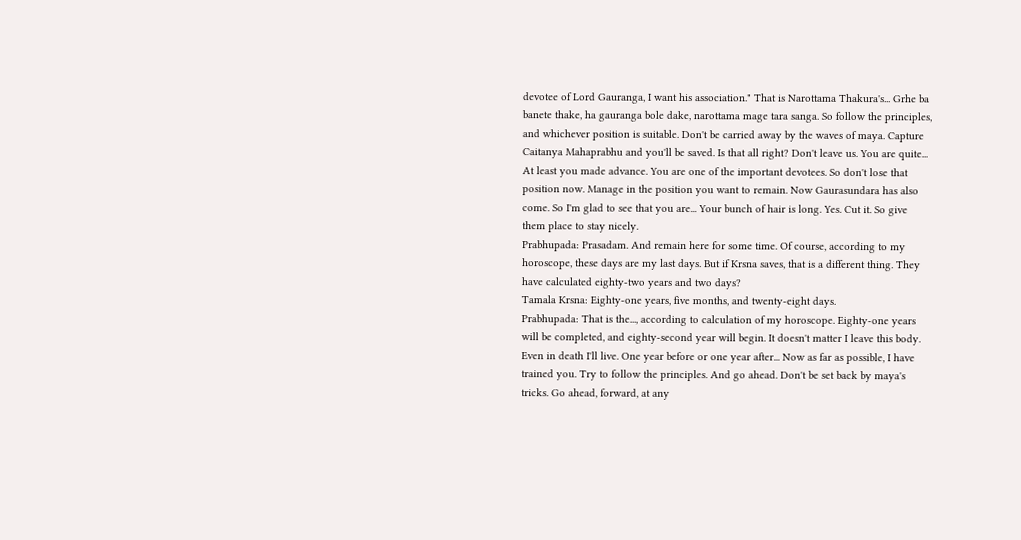devotee of Lord Gauranga, I want his association." That is Narottama Thakura's... Grhe ba banete thake, ha gauranga bole dake, narottama mage tara sanga. So follow the principles, and whichever position is suitable. Don't be carried away by the waves of maya. Capture Caitanya Mahaprabhu and you'll be saved. Is that all right? Don't leave us. You are quite... At least you made advance. You are one of the important devotees. So don't lose that position now. Manage in the position you want to remain. Now Gaurasundara has also come. So I'm glad to see that you are... Your bunch of hair is long. Yes. Cut it. So give them place to stay nicely.
Prabhupada: Prasadam. And remain here for some time. Of course, according to my horoscope, these days are my last days. But if Krsna saves, that is a different thing. They have calculated eighty-two years and two days?
Tamala Krsna: Eighty-one years, five months, and twenty-eight days.
Prabhupada: That is the..., according to calculation of my horoscope. Eighty-one years will be completed, and eighty-second year will begin. It doesn't matter I leave this body. Even in death I'll live. One year before or one year after... Now as far as possible, I have trained you. Try to follow the principles. And go ahead. Don't be set back by maya's tricks. Go ahead, forward, at any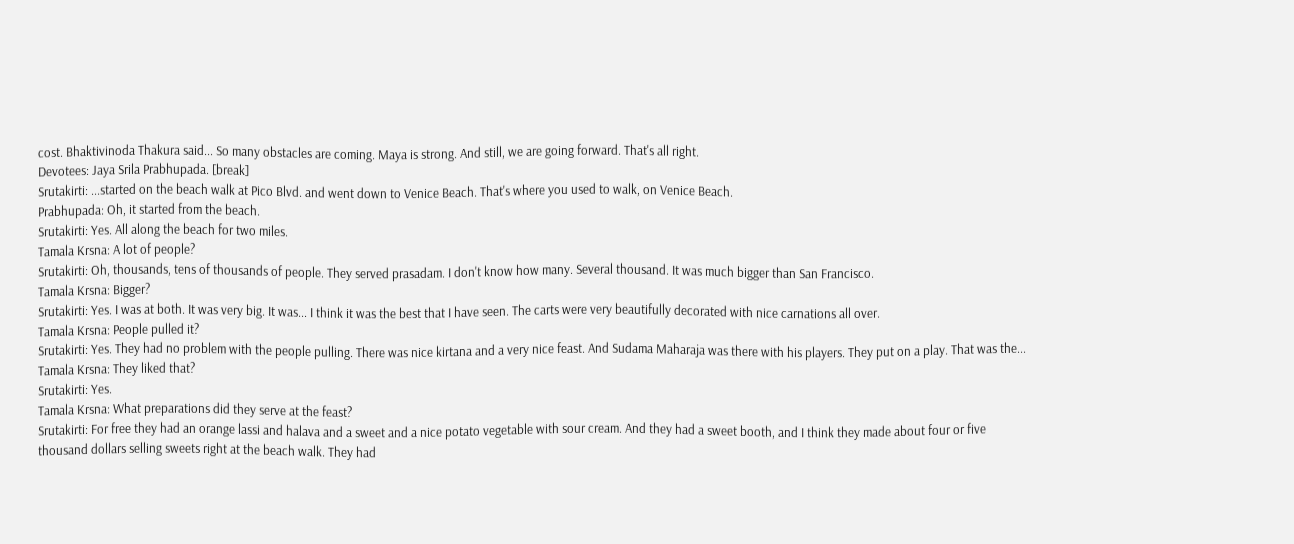cost. Bhaktivinoda Thakura said... So many obstacles are coming. Maya is strong. And still, we are going forward. That's all right.
Devotees: Jaya Srila Prabhupada. [break]
Srutakirti: ...started on the beach walk at Pico Blvd. and went down to Venice Beach. That's where you used to walk, on Venice Beach.
Prabhupada: Oh, it started from the beach.
Srutakirti: Yes. All along the beach for two miles.
Tamala Krsna: A lot of people?
Srutakirti: Oh, thousands, tens of thousands of people. They served prasadam. I don't know how many. Several thousand. It was much bigger than San Francisco.
Tamala Krsna: Bigger?
Srutakirti: Yes. I was at both. It was very big. It was... I think it was the best that I have seen. The carts were very beautifully decorated with nice carnations all over.
Tamala Krsna: People pulled it?
Srutakirti: Yes. They had no problem with the people pulling. There was nice kirtana and a very nice feast. And Sudama Maharaja was there with his players. They put on a play. That was the...
Tamala Krsna: They liked that?
Srutakirti: Yes.
Tamala Krsna: What preparations did they serve at the feast?
Srutakirti: For free they had an orange lassi and halava and a sweet and a nice potato vegetable with sour cream. And they had a sweet booth, and I think they made about four or five thousand dollars selling sweets right at the beach walk. They had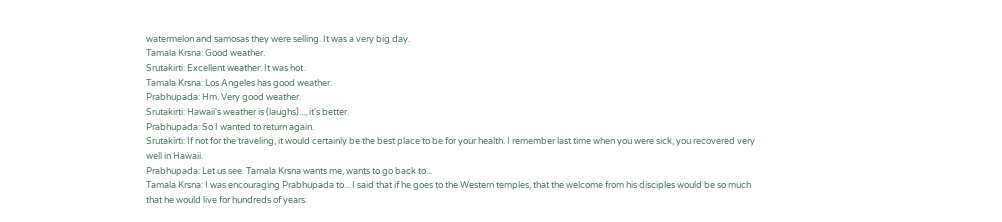watermelon and samosas they were selling. It was a very big day.
Tamala Krsna: Good weather.
Srutakirti: Excellent weather. It was hot.
Tamala Krsna: Los Angeles has good weather.
Prabhupada: Hm. Very good weather.
Srutakirti: Hawaii's weather is (laughs)..., it's better.
Prabhupada: So I wanted to return again.
Srutakirti: If not for the traveling, it would certainly be the best place to be for your health. I remember last time when you were sick, you recovered very well in Hawaii.
Prabhupada: Let us see. Tamala Krsna wants me, wants to go back to...
Tamala Krsna: I was encouraging Prabhupada to... I said that if he goes to the Western temples, that the welcome from his disciples would be so much that he would live for hundreds of years.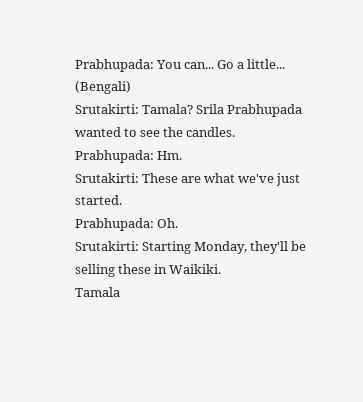Prabhupada: You can... Go a little... (Bengali)
Srutakirti: Tamala? Srila Prabhupada wanted to see the candles.
Prabhupada: Hm.
Srutakirti: These are what we've just started.
Prabhupada: Oh.
Srutakirti: Starting Monday, they'll be selling these in Waikiki.
Tamala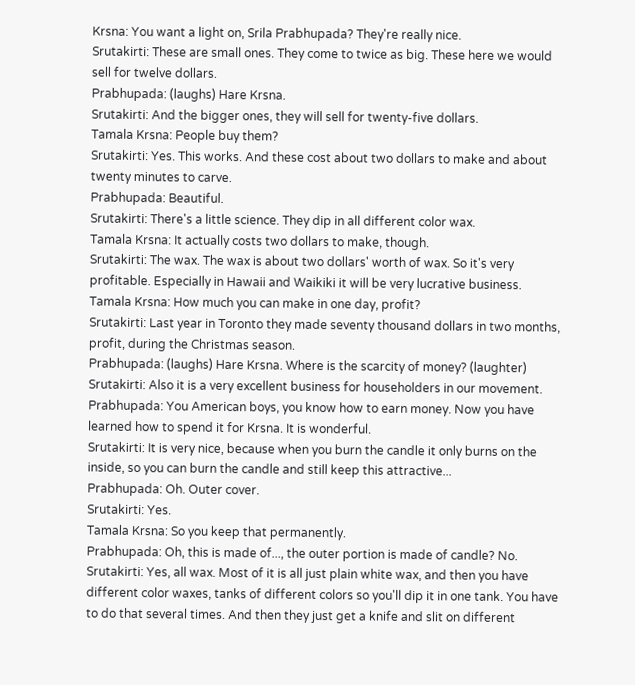Krsna: You want a light on, Srila Prabhupada? They're really nice.
Srutakirti: These are small ones. They come to twice as big. These here we would sell for twelve dollars.
Prabhupada: (laughs) Hare Krsna.
Srutakirti: And the bigger ones, they will sell for twenty-five dollars.
Tamala Krsna: People buy them?
Srutakirti: Yes. This works. And these cost about two dollars to make and about twenty minutes to carve.
Prabhupada: Beautiful.
Srutakirti: There's a little science. They dip in all different color wax.
Tamala Krsna: It actually costs two dollars to make, though.
Srutakirti: The wax. The wax is about two dollars' worth of wax. So it's very profitable. Especially in Hawaii and Waikiki it will be very lucrative business.
Tamala Krsna: How much you can make in one day, profit?
Srutakirti: Last year in Toronto they made seventy thousand dollars in two months, profit, during the Christmas season.
Prabhupada: (laughs) Hare Krsna. Where is the scarcity of money? (laughter)
Srutakirti: Also it is a very excellent business for householders in our movement.
Prabhupada: You American boys, you know how to earn money. Now you have learned how to spend it for Krsna. It is wonderful.
Srutakirti: It is very nice, because when you burn the candle it only burns on the inside, so you can burn the candle and still keep this attractive...
Prabhupada: Oh. Outer cover.
Srutakirti: Yes.
Tamala Krsna: So you keep that permanently.
Prabhupada: Oh, this is made of..., the outer portion is made of candle? No.
Srutakirti: Yes, all wax. Most of it is all just plain white wax, and then you have different color waxes, tanks of different colors so you'll dip it in one tank. You have to do that several times. And then they just get a knife and slit on different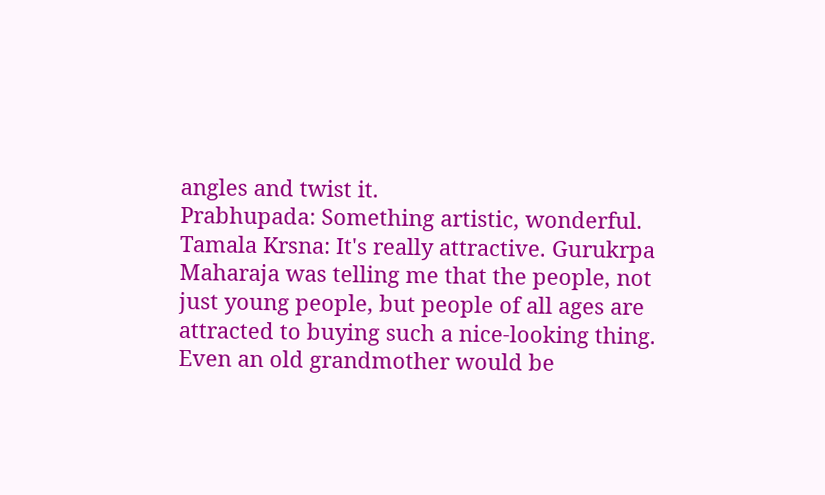angles and twist it.
Prabhupada: Something artistic, wonderful.
Tamala Krsna: It's really attractive. Gurukrpa Maharaja was telling me that the people, not just young people, but people of all ages are attracted to buying such a nice-looking thing. Even an old grandmother would be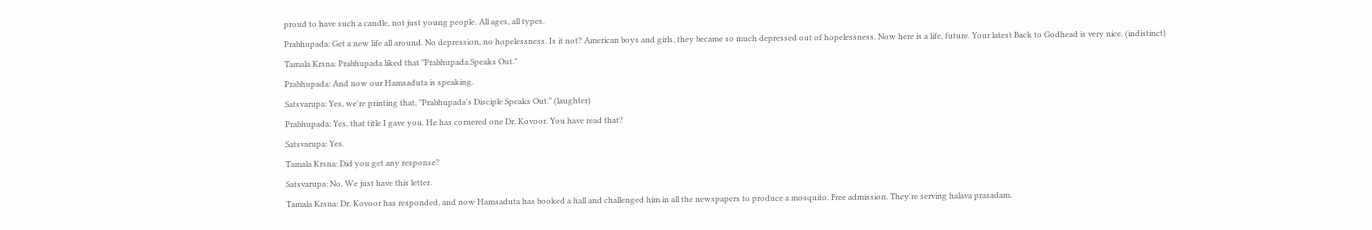proud to have such a candle, not just young people. All ages, all types.
Prabhupada: Get a new life all around. No depression, no hopelessness. Is it not? American boys and girls, they became so much depressed out of hopelessness. Now here is a life, future. Your latest Back to Godhead is very nice. (indistinct)
Tamala Krsna: Prabhupada liked that "Prabhupada Speaks Out."
Prabhupada: And now our Hamsaduta is speaking.
Satsvarupa: Yes, we're printing that, "Prabhupada's Disciple Speaks Out." (laughter)
Prabhupada: Yes, that title I gave you. He has cornered one Dr. Kovoor. You have read that?
Satsvarupa: Yes.
Tamala Krsna: Did you get any response?
Satsvarupa: No. We just have this letter.
Tamala Krsna: Dr. Kovoor has responded, and now Hamsaduta has booked a hall and challenged him in all the newspapers to produce a mosquito. Free admission. They're serving halava prasadam.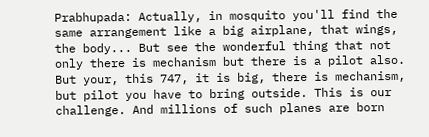Prabhupada: Actually, in mosquito you'll find the same arrangement like a big airplane, that wings, the body... But see the wonderful thing that not only there is mechanism but there is a pilot also. But your, this 747, it is big, there is mechanism, but pilot you have to bring outside. This is our challenge. And millions of such planes are born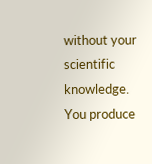without your scientific knowledge. You produce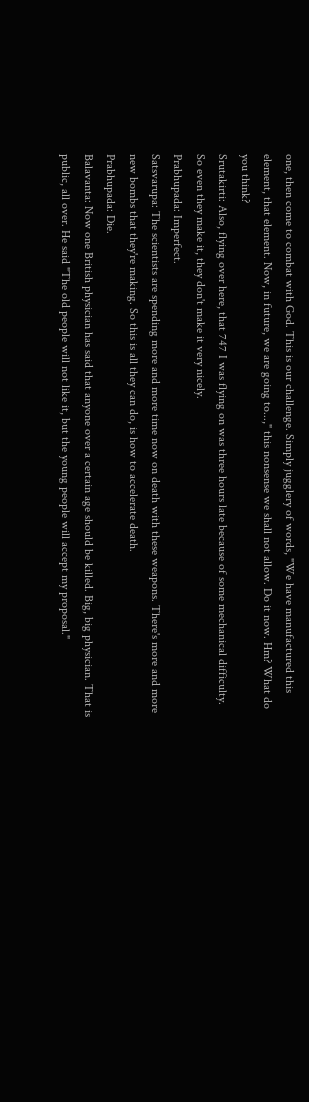one, then come to combat with God. This is our challenge. Simply jugglery of words, "We have manufactured this element, that element. Now, in future, we are going to...," this nonsense we shall not allow. Do it now. Hm? What do you think?
Srutakirti: Also, flying over here, that 747 I was flying on was three hours late because of some mechanical difficulty. So even they make it, they don't make it very nicely.
Prabhupada: Imperfect.
Satsvarupa: The scientists are spending more and more time now on death with these weapons. There's more and more new bombs that they're making. So this is all they can do, is how to accelerate death.
Prabhupada: Die.
Balavanta: Now one British physician has said that anyone over a certain age should be killed. Big, big physician. That is public, all over. He said "The old people will not like it, but the young people will accept my proposal."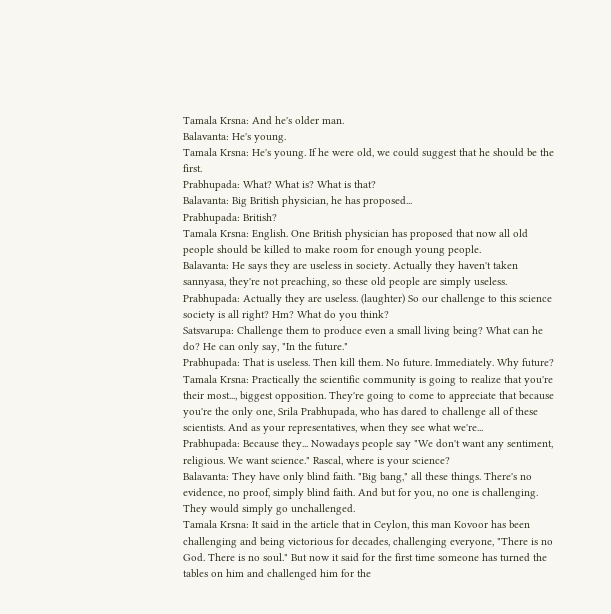Tamala Krsna: And he's older man.
Balavanta: He's young.
Tamala Krsna: He's young. If he were old, we could suggest that he should be the first.
Prabhupada: What? What is? What is that?
Balavanta: Big British physician, he has proposed...
Prabhupada: British?
Tamala Krsna: English. One British physician has proposed that now all old people should be killed to make room for enough young people.
Balavanta: He says they are useless in society. Actually they haven't taken sannyasa, they're not preaching, so these old people are simply useless.
Prabhupada: Actually they are useless. (laughter) So our challenge to this science society is all right? Hm? What do you think?
Satsvarupa: Challenge them to produce even a small living being? What can he do? He can only say, "In the future."
Prabhupada: That is useless. Then kill them. No future. Immediately. Why future?
Tamala Krsna: Practically the scientific community is going to realize that you're their most..., biggest opposition. They're going to come to appreciate that because you're the only one, Srila Prabhupada, who has dared to challenge all of these scientists. And as your representatives, when they see what we're...
Prabhupada: Because they... Nowadays people say "We don't want any sentiment, religious. We want science." Rascal, where is your science?
Balavanta: They have only blind faith. "Big bang," all these things. There's no evidence, no proof, simply blind faith. And but for you, no one is challenging. They would simply go unchallenged.
Tamala Krsna: It said in the article that in Ceylon, this man Kovoor has been challenging and being victorious for decades, challenging everyone, "There is no God. There is no soul." But now it said for the first time someone has turned the tables on him and challenged him for the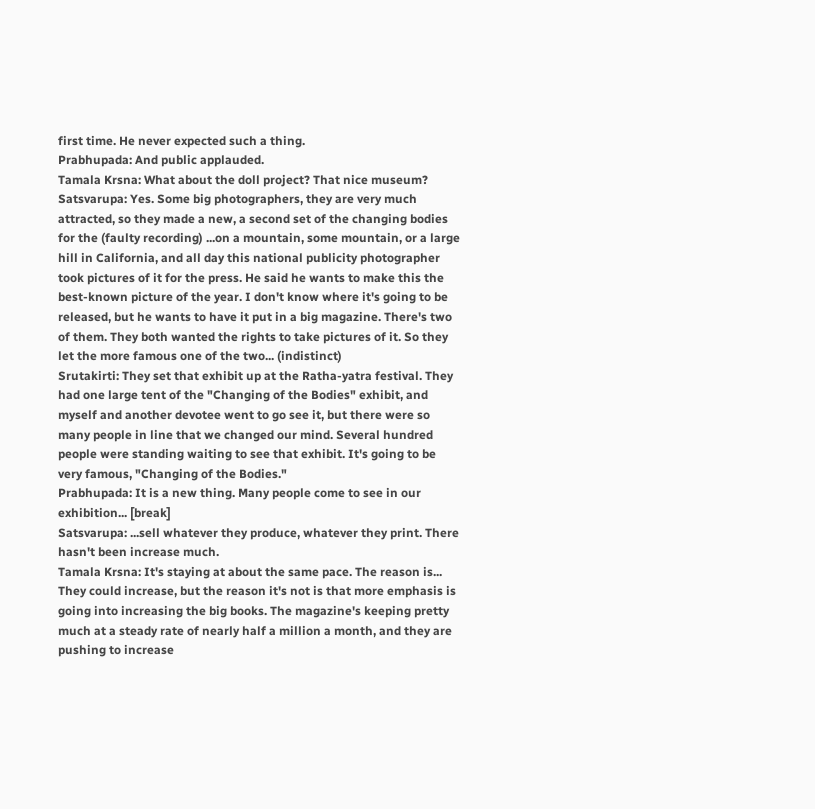first time. He never expected such a thing.
Prabhupada: And public applauded.
Tamala Krsna: What about the doll project? That nice museum?
Satsvarupa: Yes. Some big photographers, they are very much attracted, so they made a new, a second set of the changing bodies for the (faulty recording) ...on a mountain, some mountain, or a large hill in California, and all day this national publicity photographer took pictures of it for the press. He said he wants to make this the best-known picture of the year. I don't know where it's going to be released, but he wants to have it put in a big magazine. There's two of them. They both wanted the rights to take pictures of it. So they let the more famous one of the two... (indistinct)
Srutakirti: They set that exhibit up at the Ratha-yatra festival. They had one large tent of the "Changing of the Bodies" exhibit, and myself and another devotee went to go see it, but there were so many people in line that we changed our mind. Several hundred people were standing waiting to see that exhibit. It's going to be very famous, "Changing of the Bodies."
Prabhupada: It is a new thing. Many people come to see in our exhibition... [break]
Satsvarupa: ...sell whatever they produce, whatever they print. There hasn't been increase much.
Tamala Krsna: It's staying at about the same pace. The reason is... They could increase, but the reason it's not is that more emphasis is going into increasing the big books. The magazine's keeping pretty much at a steady rate of nearly half a million a month, and they are pushing to increase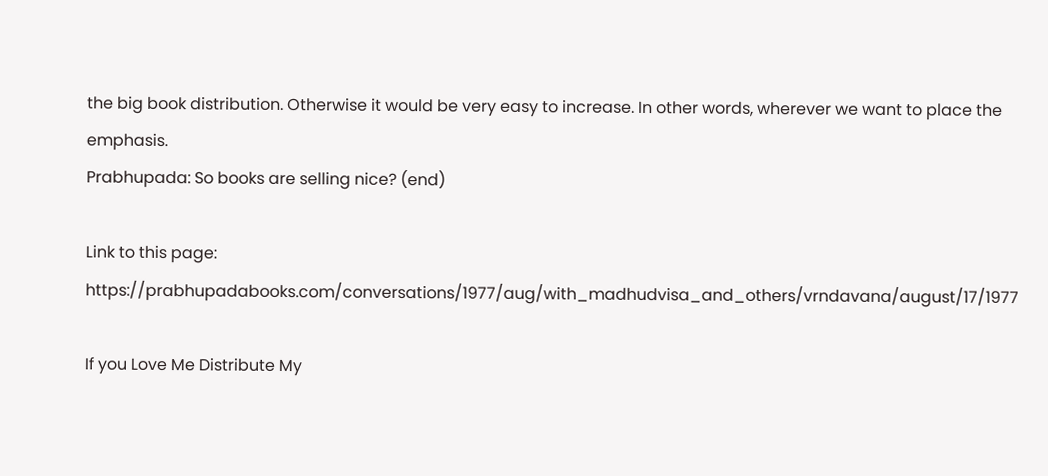the big book distribution. Otherwise it would be very easy to increase. In other words, wherever we want to place the emphasis.
Prabhupada: So books are selling nice? (end)

Link to this page: https://prabhupadabooks.com/conversations/1977/aug/with_madhudvisa_and_others/vrndavana/august/17/1977

If you Love Me Distribute My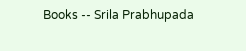Books -- Srila Prabhupada